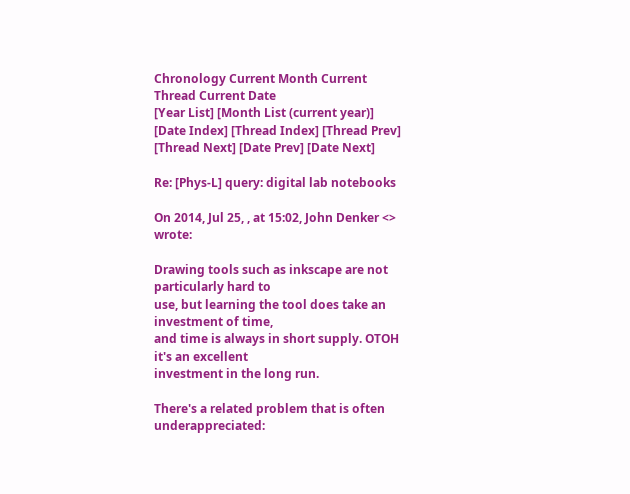Chronology Current Month Current Thread Current Date
[Year List] [Month List (current year)] [Date Index] [Thread Index] [Thread Prev] [Thread Next] [Date Prev] [Date Next]

Re: [Phys-L] query: digital lab notebooks

On 2014, Jul 25, , at 15:02, John Denker <> wrote:

Drawing tools such as inkscape are not particularly hard to
use, but learning the tool does take an investment of time,
and time is always in short supply. OTOH it's an excellent
investment in the long run.

There's a related problem that is often underappreciated: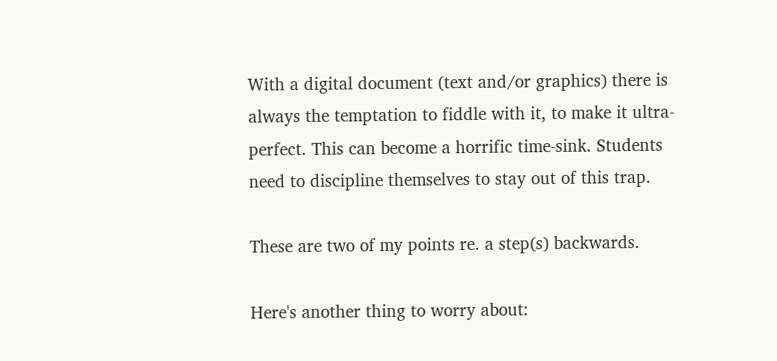With a digital document (text and/or graphics) there is
always the temptation to fiddle with it, to make it ultra-
perfect. This can become a horrific time-sink. Students
need to discipline themselves to stay out of this trap.

These are two of my points re. a step(s) backwards.

Here's another thing to worry about: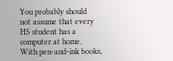You probably should
not assume that every HS student has a computer at home.
With pen-and-ink books,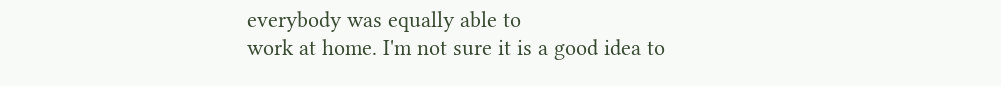everybody was equally able to
work at home. I'm not sure it is a good idea to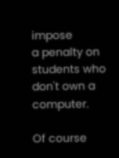impose
a penalty on students who don't own a computer.

Of course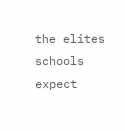the elites schools expect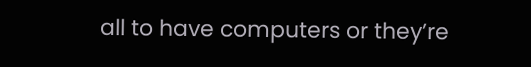all to have computers or they’re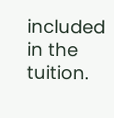included in the tuition.